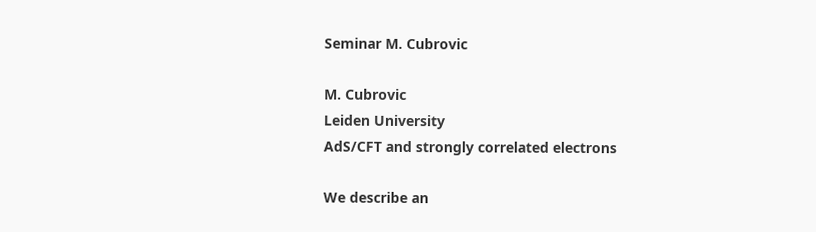Seminar M. Cubrovic

M. Cubrovic
Leiden University
AdS/CFT and strongly correlated electrons

We describe an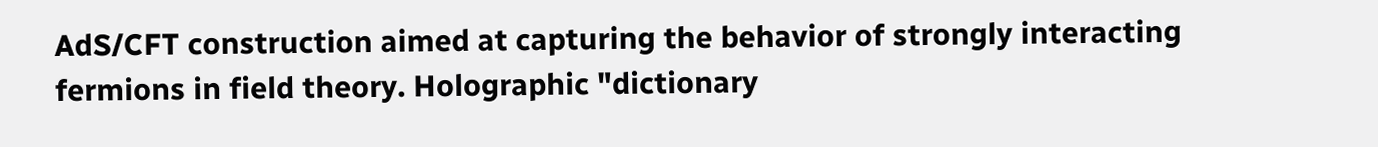AdS/CFT construction aimed at capturing the behavior of strongly interacting fermions in field theory. Holographic "dictionary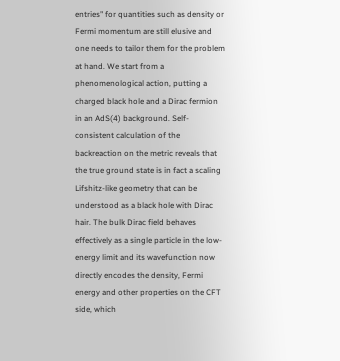entries" for quantities such as density or Fermi momentum are still elusive and one needs to tailor them for the problem at hand. We start from a phenomenological action, putting a charged black hole and a Dirac fermion in an AdS(4) background. Self-consistent calculation of the backreaction on the metric reveals that the true ground state is in fact a scaling Lifshitz-like geometry that can be understood as a black hole with Dirac hair. The bulk Dirac field behaves effectively as a single particle in the low-energy limit and its wavefunction now directly encodes the density, Fermi energy and other properties on the CFT side, which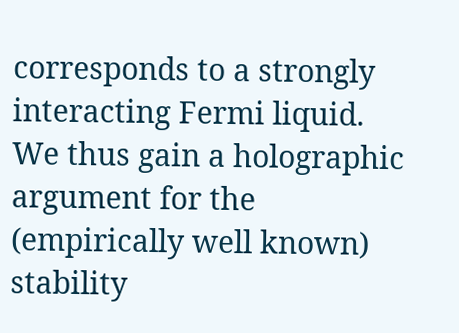corresponds to a strongly interacting Fermi liquid. We thus gain a holographic argument for the (empirically well known) stability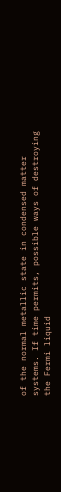of the normal metallic state in condensed matter systems. If time permits, possible ways of destroying the Fermi liquid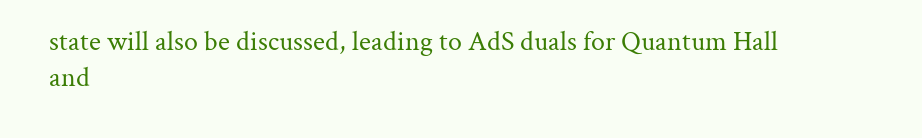state will also be discussed, leading to AdS duals for Quantum Hall and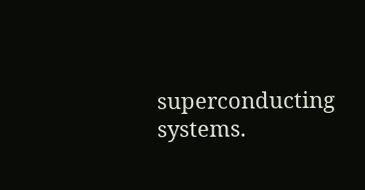superconducting systems.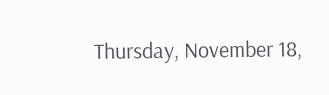Thursday, November 18,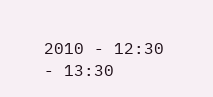2010 - 12:30 - 13:30